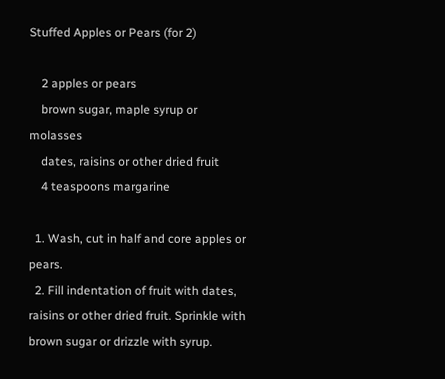Stuffed Apples or Pears (for 2)

    2 apples or pears
    brown sugar, maple syrup or molasses
    dates, raisins or other dried fruit
    4 teaspoons margarine

  1. Wash, cut in half and core apples or pears.
  2. Fill indentation of fruit with dates, raisins or other dried fruit. Sprinkle with brown sugar or drizzle with syrup.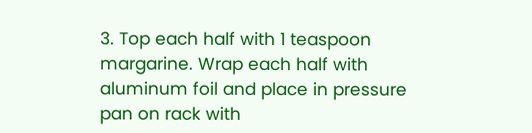3. Top each half with 1 teaspoon margarine. Wrap each half with aluminum foil and place in pressure pan on rack with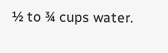½ to ¾ cups water.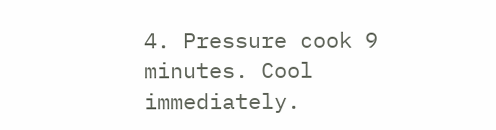4. Pressure cook 9 minutes. Cool immediately.